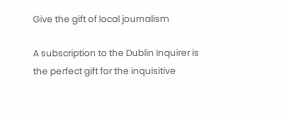Give the gift of local journalism

A subscription to the Dublin Inquirer is the perfect gift for the inquisitive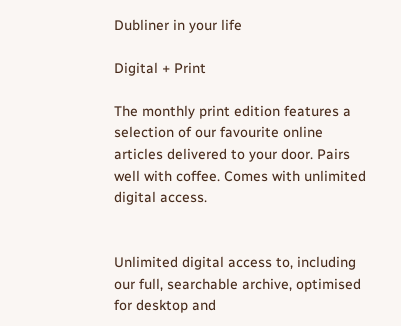Dubliner in your life

Digital + Print

The monthly print edition features a selection of our favourite online articles delivered to your door. Pairs well with coffee. Comes with unlimited digital access.


Unlimited digital access to, including our full, searchable archive, optimised for desktop and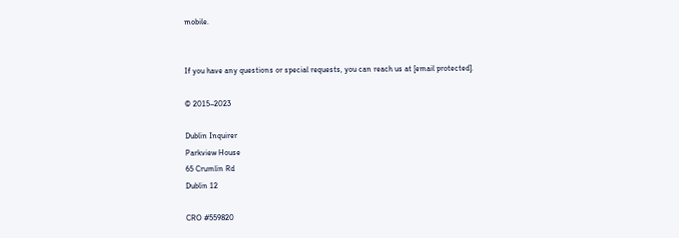mobile.


If you have any questions or special requests, you can reach us at [email protected].

© 2015–2023

Dublin Inquirer
Parkview House
65 Crumlin Rd
Dublin 12

CRO #559820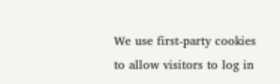We use first-party cookies to allow visitors to log in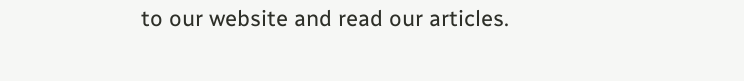to our website and read our articles.